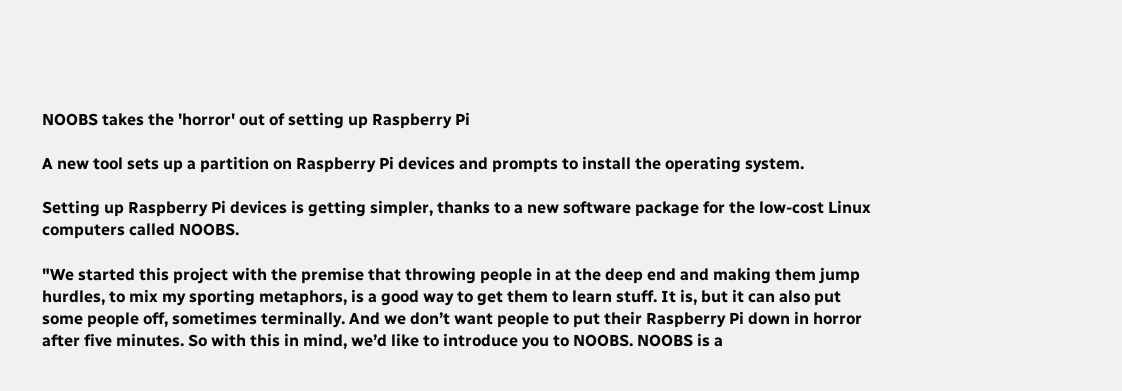NOOBS takes the 'horror' out of setting up Raspberry Pi

A new tool sets up a partition on Raspberry Pi devices and prompts to install the operating system.

Setting up Raspberry Pi devices is getting simpler, thanks to a new software package for the low-cost Linux computers called NOOBS.

"We started this project with the premise that throwing people in at the deep end and making them jump hurdles, to mix my sporting metaphors, is a good way to get them to learn stuff. It is, but it can also put some people off, sometimes terminally. And we don’t want people to put their Raspberry Pi down in horror after five minutes. So with this in mind, we’d like to introduce you to NOOBS. NOOBS is a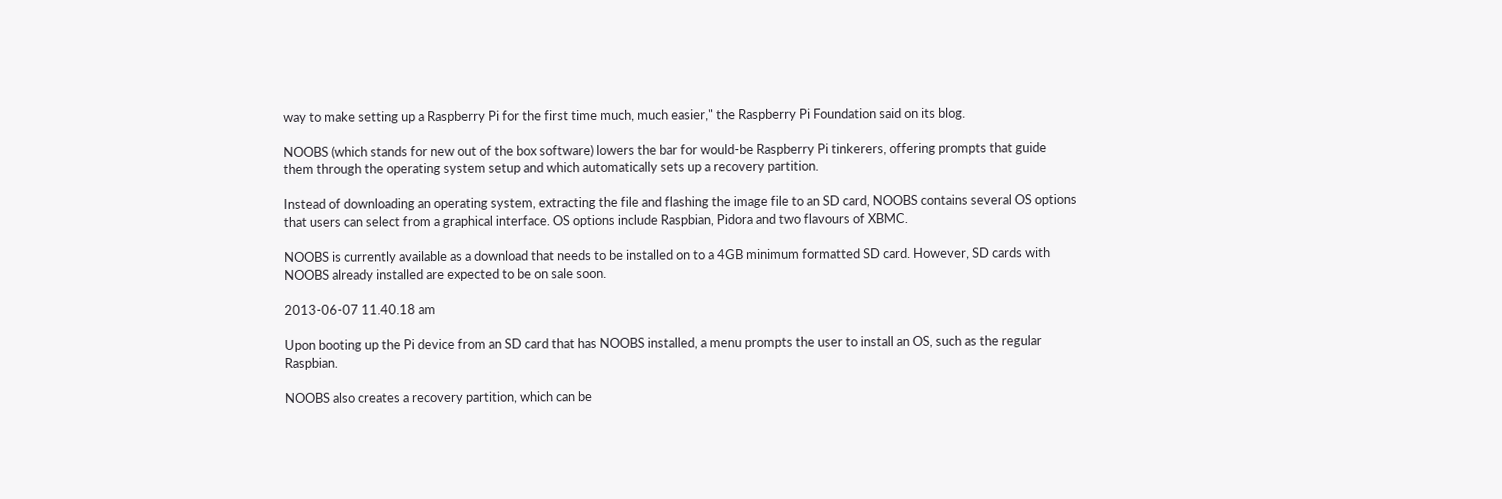way to make setting up a Raspberry Pi for the first time much, much easier," the Raspberry Pi Foundation said on its blog.

NOOBS (which stands for new out of the box software) lowers the bar for would-be Raspberry Pi tinkerers, offering prompts that guide them through the operating system setup and which automatically sets up a recovery partition.

Instead of downloading an operating system, extracting the file and flashing the image file to an SD card, NOOBS contains several OS options that users can select from a graphical interface. OS options include Raspbian, Pidora and two flavours of XBMC.

NOOBS is currently available as a download that needs to be installed on to a 4GB minimum formatted SD card. However, SD cards with NOOBS already installed are expected to be on sale soon.

2013-06-07 11.40.18 am

Upon booting up the Pi device from an SD card that has NOOBS installed, a menu prompts the user to install an OS, such as the regular Raspbian.

NOOBS also creates a recovery partition, which can be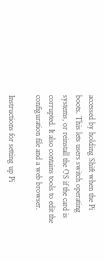accessed by holding Shift when the Pi boots. This lets users switch operating systems, or reinstall the OS if the card is corrupted. It also contains tools to edit the configuration file and a web browser.

Instructions for setting up Pi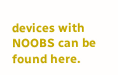devices with NOOBS can be found here.